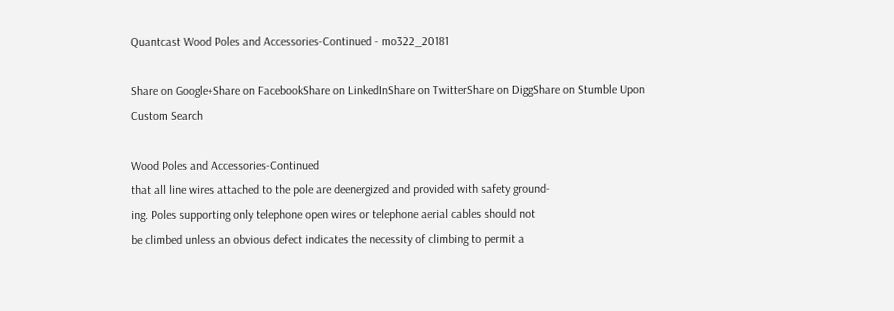Quantcast Wood Poles and Accessories-Continued - mo322_20181

Share on Google+Share on FacebookShare on LinkedInShare on TwitterShare on DiggShare on Stumble Upon
Custom Search

Wood Poles and Accessories-Continued
that all line wires attached to the pole are deenergized and provided with safety ground-
ing. Poles supporting only telephone open wires or telephone aerial cables should not
be climbed unless an obvious defect indicates the necessity of climbing to permit a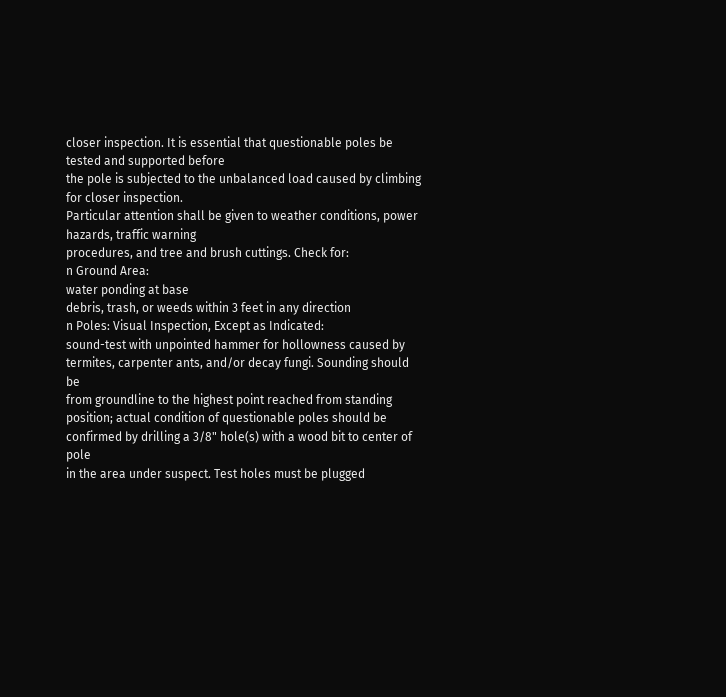closer inspection. It is essential that questionable poles be tested and supported before
the pole is subjected to the unbalanced load caused by climbing for closer inspection.
Particular attention shall be given to weather conditions, power hazards, traffic warning
procedures, and tree and brush cuttings. Check for:
n Ground Area:
water ponding at base
debris, trash, or weeds within 3 feet in any direction
n Poles: Visual Inspection, Except as Indicated:
sound-test with unpointed hammer for hollowness caused by
termites, carpenter ants, and/or decay fungi. Sounding should be
from groundline to the highest point reached from standing
position; actual condition of questionable poles should be
confirmed by drilling a 3/8" hole(s) with a wood bit to center of pole
in the area under suspect. Test holes must be plugged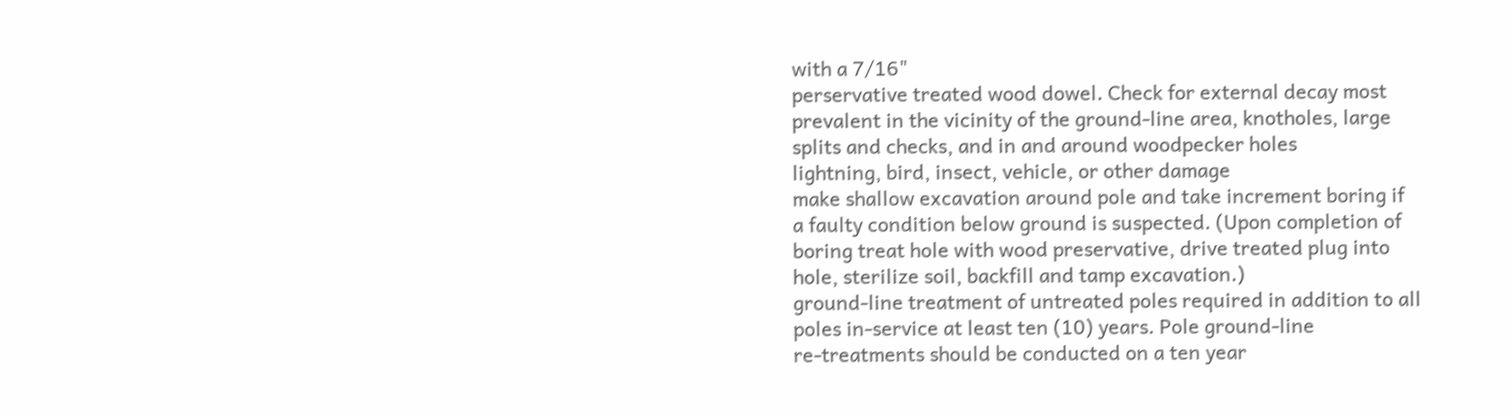with a 7/16"
perservative treated wood dowel. Check for external decay most
prevalent in the vicinity of the ground-line area, knotholes, large
splits and checks, and in and around woodpecker holes
lightning, bird, insect, vehicle, or other damage
make shallow excavation around pole and take increment boring if
a faulty condition below ground is suspected. (Upon completion of
boring treat hole with wood preservative, drive treated plug into
hole, sterilize soil, backfill and tamp excavation.)
ground-line treatment of untreated poles required in addition to all
poles in-service at least ten (10) years. Pole ground-line
re-treatments should be conducted on a ten year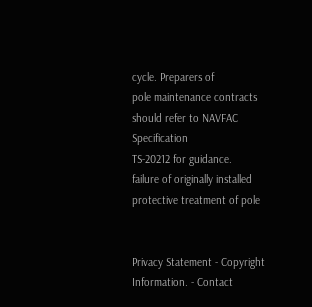cycle. Preparers of
pole maintenance contracts should refer to NAVFAC Specification
TS-20212 for guidance.
failure of originally installed protective treatment of pole


Privacy Statement - Copyright Information. - Contact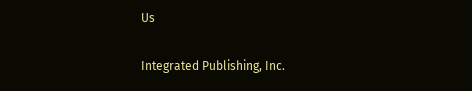Us

Integrated Publishing, Inc.